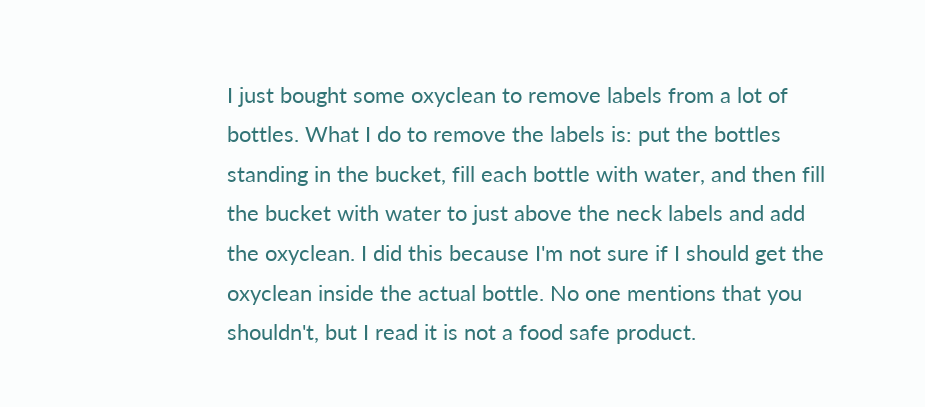I just bought some oxyclean to remove labels from a lot of bottles. What I do to remove the labels is: put the bottles standing in the bucket, fill each bottle with water, and then fill the bucket with water to just above the neck labels and add the oxyclean. I did this because I'm not sure if I should get the oxyclean inside the actual bottle. No one mentions that you shouldn't, but I read it is not a food safe product.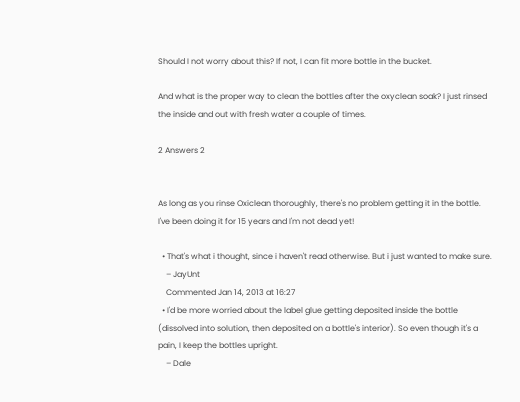Should I not worry about this? If not, I can fit more bottle in the bucket.

And what is the proper way to clean the bottles after the oxyclean soak? I just rinsed the inside and out with fresh water a couple of times.

2 Answers 2


As long as you rinse Oxiclean thoroughly, there's no problem getting it in the bottle. I've been doing it for 15 years and I'm not dead yet!

  • That's what i thought, since i haven't read otherwise. But i just wanted to make sure.
    – JayUnt
    Commented Jan 14, 2013 at 16:27
  • I'd be more worried about the label glue getting deposited inside the bottle (dissolved into solution, then deposited on a bottle's interior). So even though it's a pain, I keep the bottles upright.
    – Dale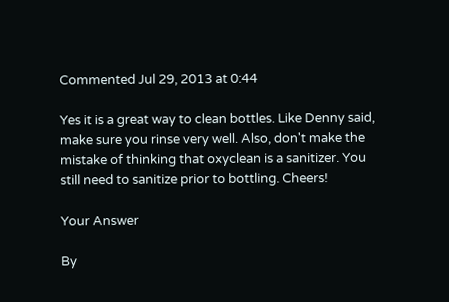Commented Jul 29, 2013 at 0:44

Yes it is a great way to clean bottles. Like Denny said, make sure you rinse very well. Also, don't make the mistake of thinking that oxyclean is a sanitizer. You still need to sanitize prior to bottling. Cheers!

Your Answer

By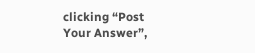clicking “Post Your Answer”,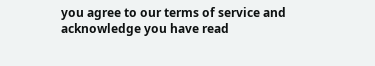you agree to our terms of service and acknowledge you have read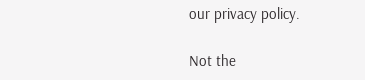our privacy policy.

Not the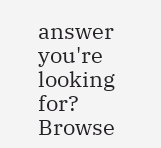answer you're looking for? Browse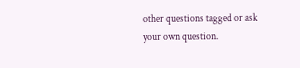other questions tagged or ask your own question.